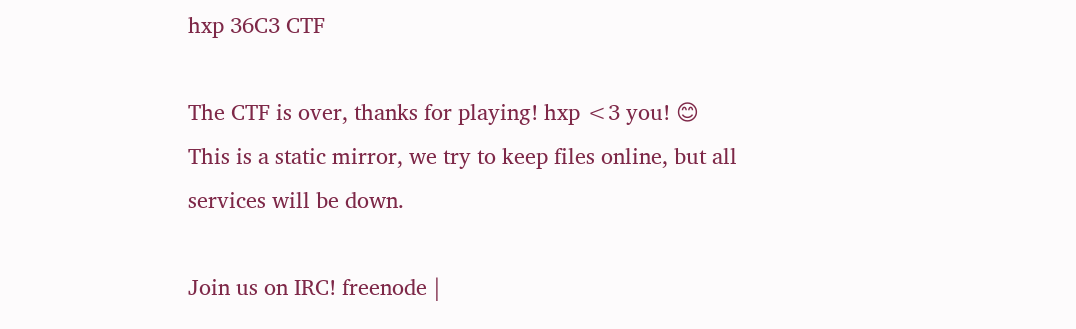hxp 36C3 CTF

The CTF is over, thanks for playing! hxp <3 you! 😊
This is a static mirror, we try to keep files online, but all services will be down.

Join us on IRC! freenode |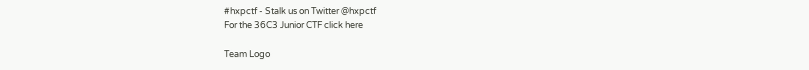#hxpctf - Stalk us on Twitter @hxpctf
For the 36C3 Junior CTF click here

Team Logo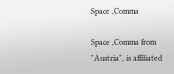Space ,Comma

Space ,Comma from "Austria", is affiliated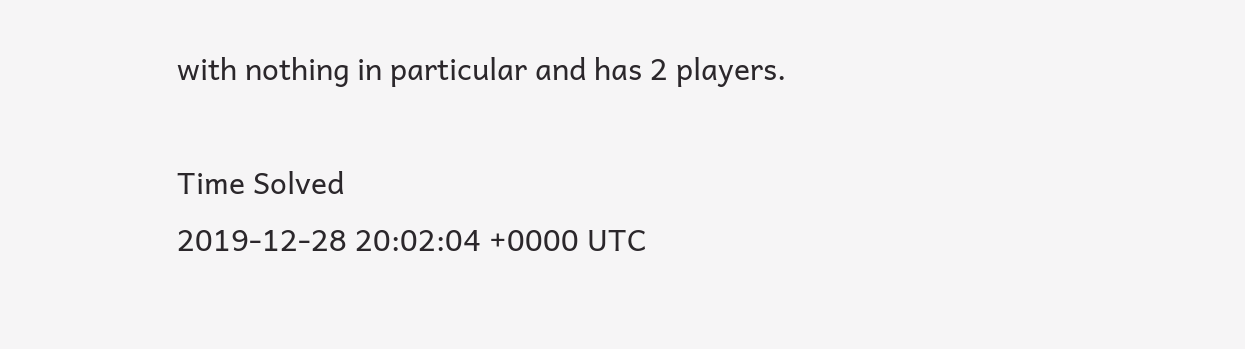with nothing in particular and has 2 players.

Time Solved
2019-12-28 20:02:04 +0000 UTC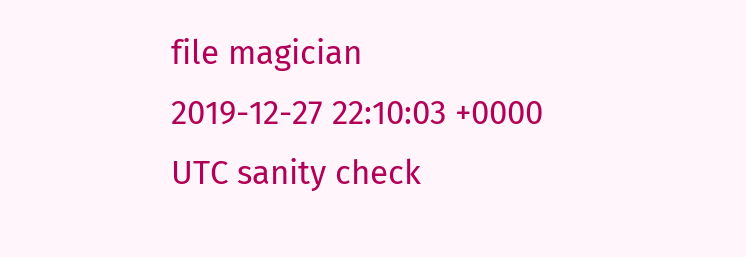file magician
2019-12-27 22:10:03 +0000 UTC sanity check